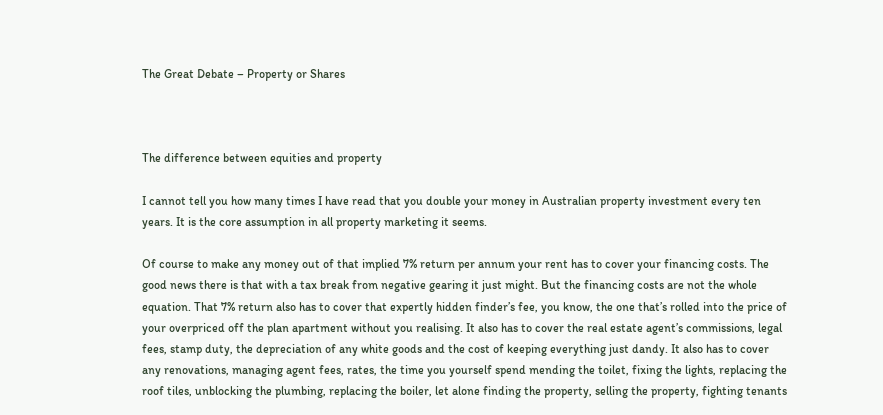The Great Debate – Property or Shares



The difference between equities and property

I cannot tell you how many times I have read that you double your money in Australian property investment every ten years. It is the core assumption in all property marketing it seems.

Of course to make any money out of that implied 7% return per annum your rent has to cover your financing costs. The good news there is that with a tax break from negative gearing it just might. But the financing costs are not the whole equation. That 7% return also has to cover that expertly hidden finder’s fee, you know, the one that’s rolled into the price of your overpriced off the plan apartment without you realising. It also has to cover the real estate agent’s commissions, legal fees, stamp duty, the depreciation of any white goods and the cost of keeping everything just dandy. It also has to cover any renovations, managing agent fees, rates, the time you yourself spend mending the toilet, fixing the lights, replacing the roof tiles, unblocking the plumbing, replacing the boiler, let alone finding the property, selling the property, fighting tenants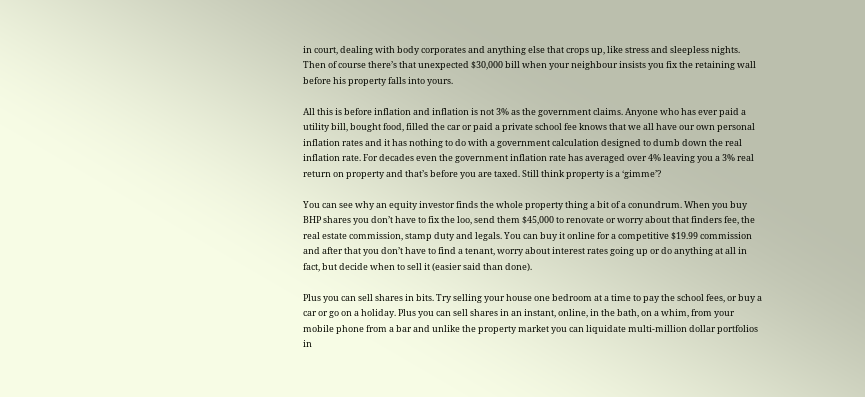in court, dealing with body corporates and anything else that crops up, like stress and sleepless nights. Then of course there’s that unexpected $30,000 bill when your neighbour insists you fix the retaining wall before his property falls into yours.

All this is before inflation and inflation is not 3% as the government claims. Anyone who has ever paid a utility bill, bought food, filled the car or paid a private school fee knows that we all have our own personal inflation rates and it has nothing to do with a government calculation designed to dumb down the real inflation rate. For decades even the government inflation rate has averaged over 4% leaving you a 3% real return on property and that’s before you are taxed. Still think property is a ‘gimme’?

You can see why an equity investor finds the whole property thing a bit of a conundrum. When you buy BHP shares you don’t have to fix the loo, send them $45,000 to renovate or worry about that finders fee, the real estate commission, stamp duty and legals. You can buy it online for a competitive $19.99 commission and after that you don’t have to find a tenant, worry about interest rates going up or do anything at all in fact, but decide when to sell it (easier said than done).

Plus you can sell shares in bits. Try selling your house one bedroom at a time to pay the school fees, or buy a car or go on a holiday. Plus you can sell shares in an instant, online, in the bath, on a whim, from your mobile phone from a bar and unlike the property market you can liquidate multi-million dollar portfolios in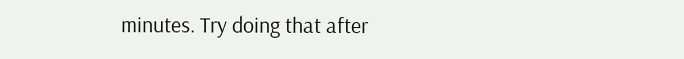minutes. Try doing that after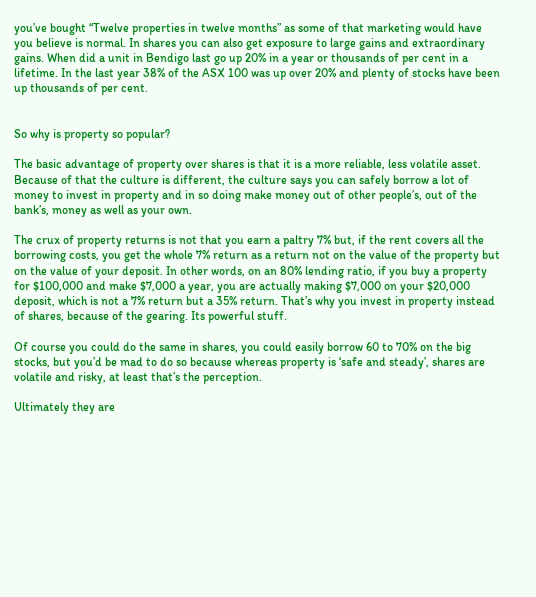you’ve bought “Twelve properties in twelve months” as some of that marketing would have you believe is normal. In shares you can also get exposure to large gains and extraordinary gains. When did a unit in Bendigo last go up 20% in a year or thousands of per cent in a lifetime. In the last year 38% of the ASX 100 was up over 20% and plenty of stocks have been up thousands of per cent.


So why is property so popular?

The basic advantage of property over shares is that it is a more reliable, less volatile asset. Because of that the culture is different, the culture says you can safely borrow a lot of money to invest in property and in so doing make money out of other people’s, out of the bank’s, money as well as your own.

The crux of property returns is not that you earn a paltry 7% but, if the rent covers all the borrowing costs, you get the whole 7% return as a return not on the value of the property but on the value of your deposit. In other words, on an 80% lending ratio, if you buy a property for $100,000 and make $7,000 a year, you are actually making $7,000 on your $20,000 deposit, which is not a 7% return but a 35% return. That’s why you invest in property instead of shares, because of the gearing. Its powerful stuff.

Of course you could do the same in shares, you could easily borrow 60 to 70% on the big stocks, but you’d be mad to do so because whereas property is ‘safe and steady’, shares are volatile and risky, at least that’s the perception.

Ultimately they are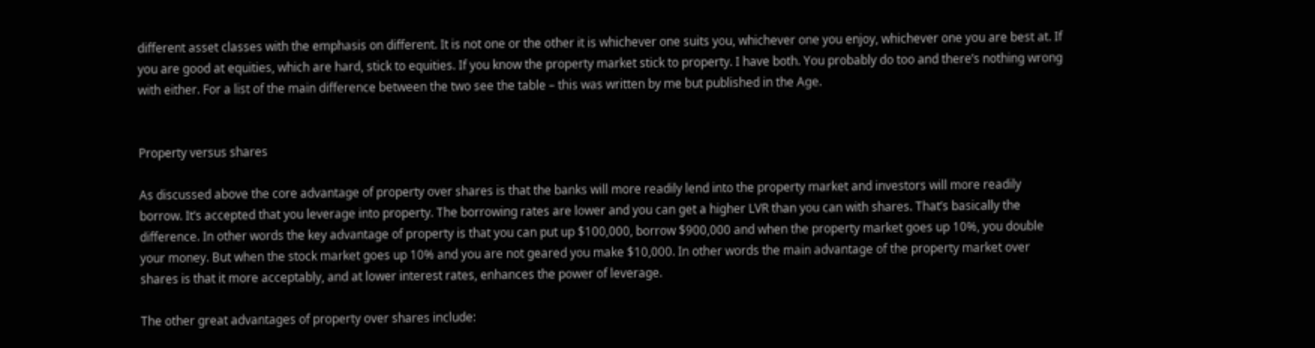different asset classes with the emphasis on different. It is not one or the other it is whichever one suits you, whichever one you enjoy, whichever one you are best at. If you are good at equities, which are hard, stick to equities. If you know the property market stick to property. I have both. You probably do too and there’s nothing wrong with either. For a list of the main difference between the two see the table – this was written by me but published in the Age.


Property versus shares

As discussed above the core advantage of property over shares is that the banks will more readily lend into the property market and investors will more readily borrow. It’s accepted that you leverage into property. The borrowing rates are lower and you can get a higher LVR than you can with shares. That’s basically the difference. In other words the key advantage of property is that you can put up $100,000, borrow $900,000 and when the property market goes up 10%, you double your money. But when the stock market goes up 10% and you are not geared you make $10,000. In other words the main advantage of the property market over shares is that it more acceptably, and at lower interest rates, enhances the power of leverage.

The other great advantages of property over shares include: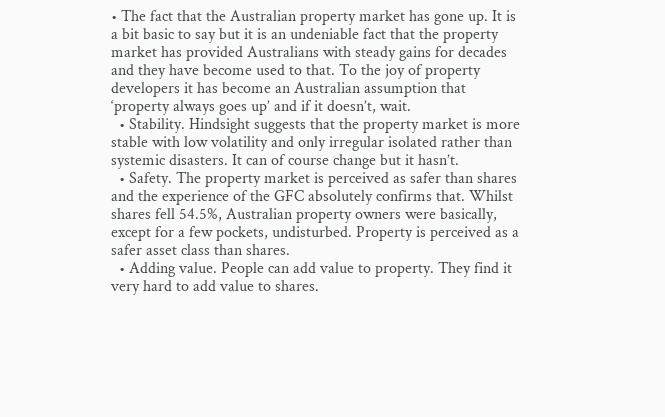• The fact that the Australian property market has gone up. It is a bit basic to say but it is an undeniable fact that the property market has provided Australians with steady gains for decades and they have become used to that. To the joy of property developers it has become an Australian assumption that ‘property always goes up’ and if it doesn’t, wait.
  • Stability. Hindsight suggests that the property market is more stable with low volatility and only irregular isolated rather than systemic disasters. It can of course change but it hasn’t.
  • Safety. The property market is perceived as safer than shares and the experience of the GFC absolutely confirms that. Whilst shares fell 54.5%, Australian property owners were basically, except for a few pockets, undisturbed. Property is perceived as a safer asset class than shares.
  • Adding value. People can add value to property. They find it very hard to add value to shares.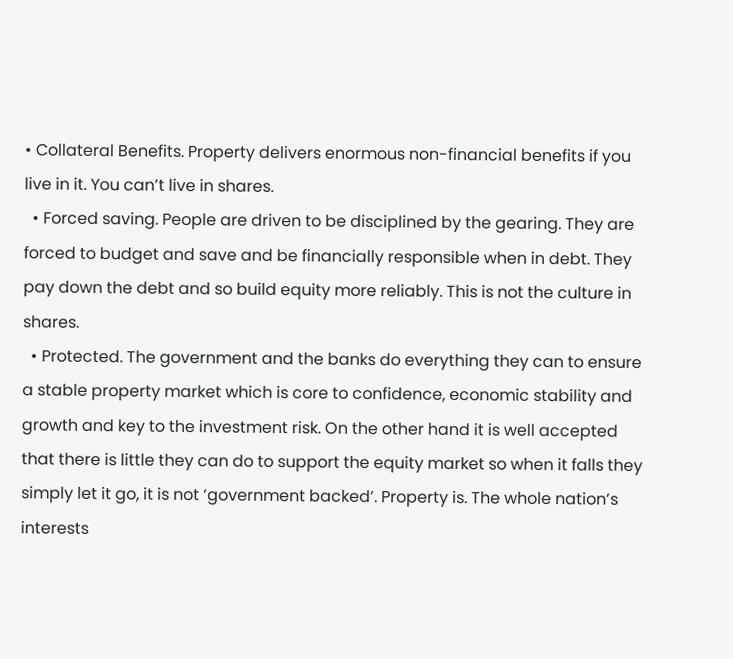• Collateral Benefits. Property delivers enormous non-financial benefits if you live in it. You can’t live in shares.
  • Forced saving. People are driven to be disciplined by the gearing. They are forced to budget and save and be financially responsible when in debt. They pay down the debt and so build equity more reliably. This is not the culture in shares.
  • Protected. The government and the banks do everything they can to ensure a stable property market which is core to confidence, economic stability and growth and key to the investment risk. On the other hand it is well accepted that there is little they can do to support the equity market so when it falls they simply let it go, it is not ‘government backed’. Property is. The whole nation’s interests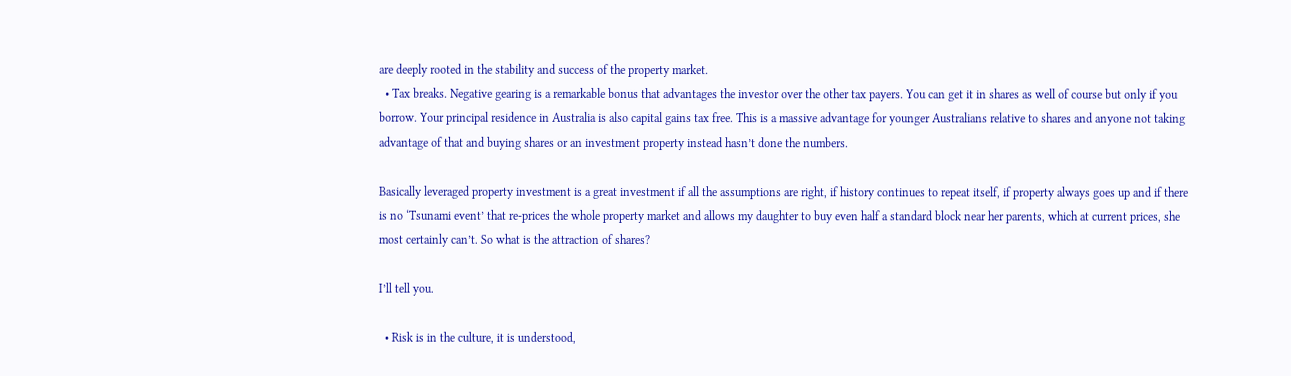are deeply rooted in the stability and success of the property market.
  • Tax breaks. Negative gearing is a remarkable bonus that advantages the investor over the other tax payers. You can get it in shares as well of course but only if you borrow. Your principal residence in Australia is also capital gains tax free. This is a massive advantage for younger Australians relative to shares and anyone not taking advantage of that and buying shares or an investment property instead hasn’t done the numbers.

Basically leveraged property investment is a great investment if all the assumptions are right, if history continues to repeat itself, if property always goes up and if there is no ‘Tsunami event’ that re-prices the whole property market and allows my daughter to buy even half a standard block near her parents, which at current prices, she most certainly can’t. So what is the attraction of shares?

I’ll tell you.

  • Risk is in the culture, it is understood,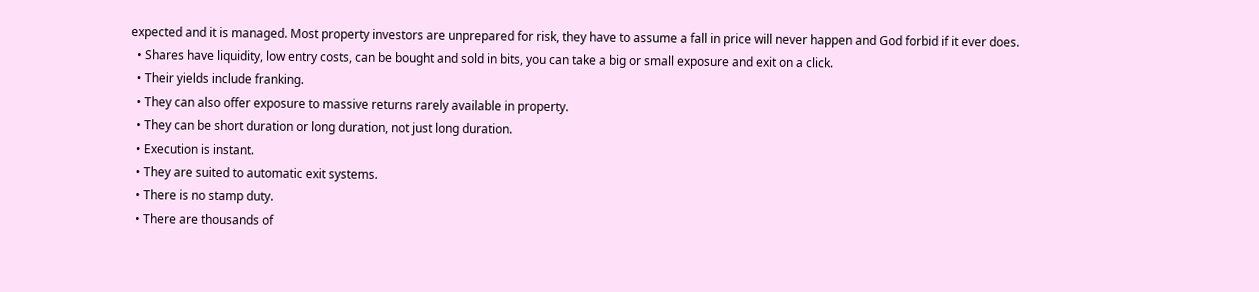expected and it is managed. Most property investors are unprepared for risk, they have to assume a fall in price will never happen and God forbid if it ever does.
  • Shares have liquidity, low entry costs, can be bought and sold in bits, you can take a big or small exposure and exit on a click.
  • Their yields include franking.
  • They can also offer exposure to massive returns rarely available in property.
  • They can be short duration or long duration, not just long duration.
  • Execution is instant.
  • They are suited to automatic exit systems.
  • There is no stamp duty.
  • There are thousands of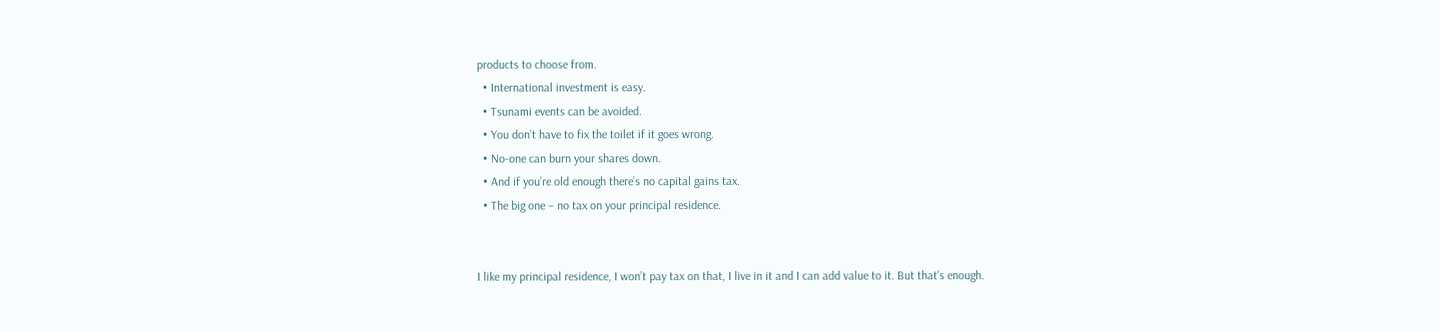products to choose from.
  • International investment is easy.
  • Tsunami events can be avoided.
  • You don’t have to fix the toilet if it goes wrong.
  • No-one can burn your shares down.
  • And if you’re old enough there’s no capital gains tax.
  • The big one – no tax on your principal residence.


I like my principal residence, I won’t pay tax on that, I live in it and I can add value to it. But that’s enough.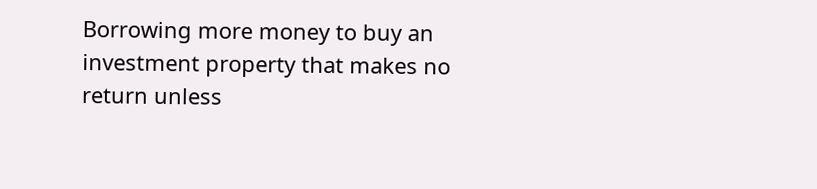Borrowing more money to buy an investment property that makes no return unless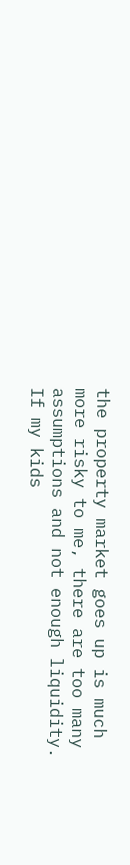the property market goes up is much more risky to me, there are too many assumptions and not enough liquidity. If my kids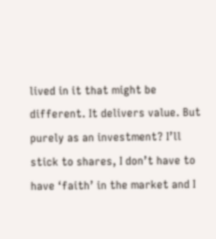lived in it that might be different. It delivers value. But purely as an investment? I’ll stick to shares, I don’t have to have ‘faith’ in the market and I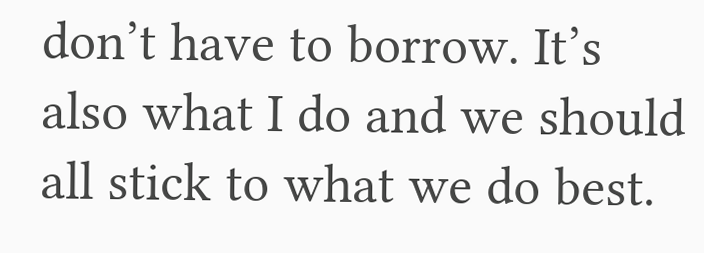don’t have to borrow. It’s also what I do and we should all stick to what we do best.